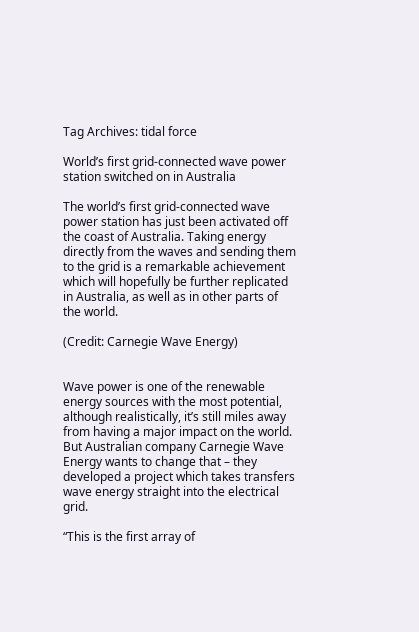Tag Archives: tidal force

World’s first grid-connected wave power station switched on in Australia

The world’s first grid-connected wave power station has just been activated off the coast of Australia. Taking energy directly from the waves and sending them to the grid is a remarkable achievement which will hopefully be further replicated in Australia, as well as in other parts of the world.

(Credit: Carnegie Wave Energy)


Wave power is one of the renewable energy sources with the most potential, although realistically, it’s still miles away from having a major impact on the world. But Australian company Carnegie Wave Energy wants to change that – they developed a project which takes transfers wave energy straight into the electrical grid.

“This is the first array of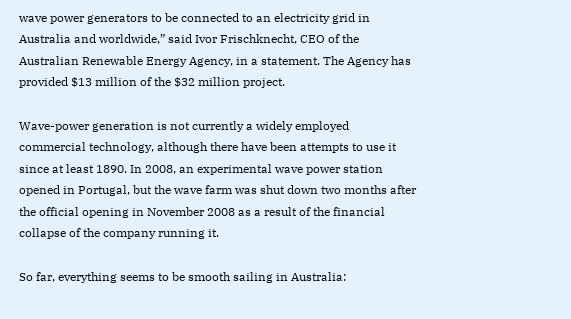wave power generators to be connected to an electricity grid in Australia and worldwide,” said Ivor Frischknecht, CEO of the Australian Renewable Energy Agency, in a statement. The Agency has provided $13 million of the $32 million project.

Wave-power generation is not currently a widely employed commercial technology, although there have been attempts to use it since at least 1890. In 2008, an experimental wave power station opened in Portugal, but the wave farm was shut down two months after the official opening in November 2008 as a result of the financial collapse of the company running it.

So far, everything seems to be smooth sailing in Australia: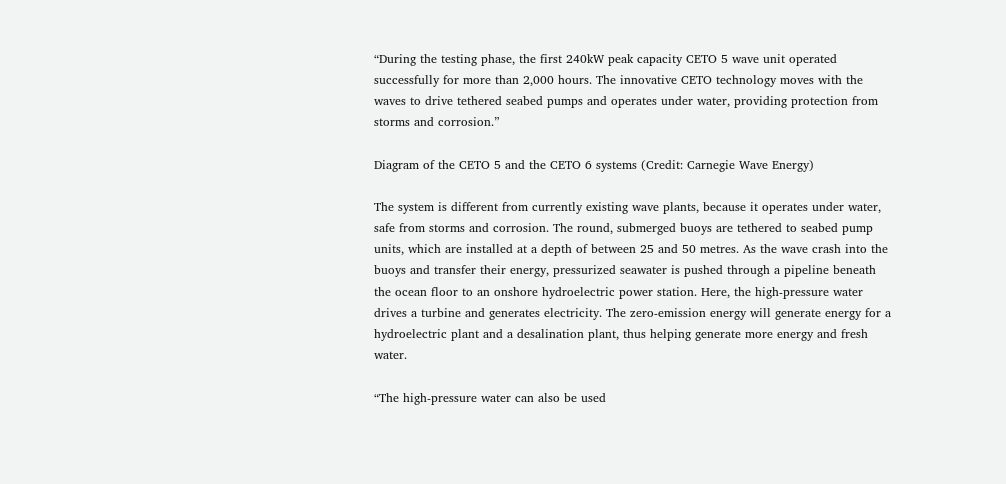“During the testing phase, the first 240kW peak capacity CETO 5 wave unit operated successfully for more than 2,000 hours. The innovative CETO technology moves with the waves to drive tethered seabed pumps and operates under water, providing protection from storms and corrosion.”

Diagram of the CETO 5 and the CETO 6 systems (Credit: Carnegie Wave Energy)

The system is different from currently existing wave plants, because it operates under water, safe from storms and corrosion. The round, submerged buoys are tethered to seabed pump units, which are installed at a depth of between 25 and 50 metres. As the wave crash into the buoys and transfer their energy, pressurized seawater is pushed through a pipeline beneath the ocean floor to an onshore hydroelectric power station. Here, the high-pressure water drives a turbine and generates electricity. The zero-emission energy will generate energy for a hydroelectric plant and a desalination plant, thus helping generate more energy and fresh water.

“The high-pressure water can also be used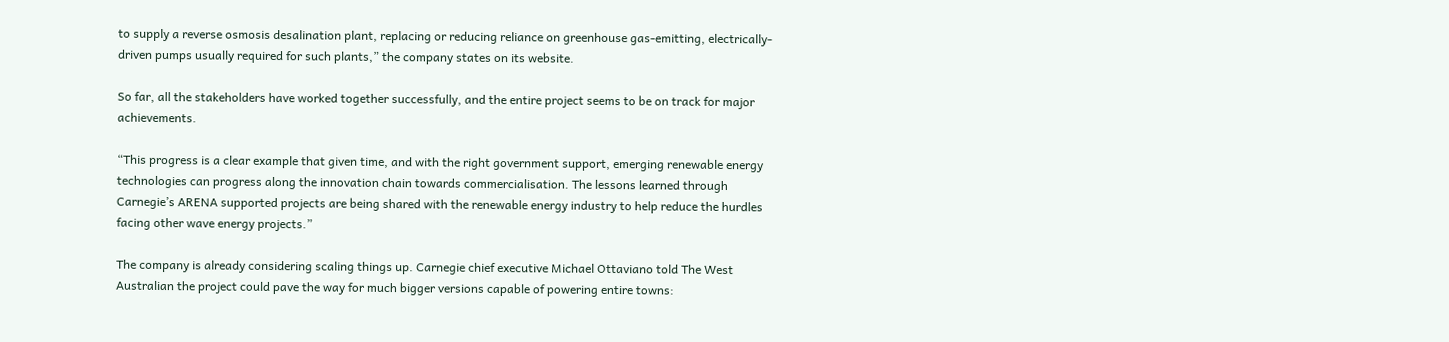to supply a reverse osmosis desalination plant, replacing or reducing reliance on greenhouse gas-emitting, electrically-driven pumps usually required for such plants,” the company states on its website.

So far, all the stakeholders have worked together successfully, and the entire project seems to be on track for major achievements.

“This progress is a clear example that given time, and with the right government support, emerging renewable energy technologies can progress along the innovation chain towards commercialisation. The lessons learned through Carnegie’s ARENA supported projects are being shared with the renewable energy industry to help reduce the hurdles facing other wave energy projects.”

The company is already considering scaling things up. Carnegie chief executive Michael Ottaviano told The West Australian the project could pave the way for much bigger versions capable of powering entire towns: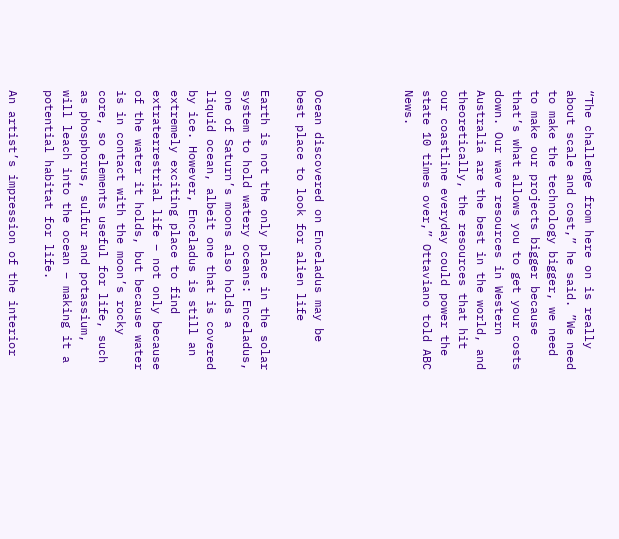“The challenge from here on is really about scale and cost,” he said. ”We need to make the technology bigger, we need to make our projects bigger because that’s what allows you to get your costs down. Our wave resources in Western Australia are the best in the world, and theoretically, the resources that hit our coastline everyday could power the state 10 times over,” Ottaviano told ABC News.




Ocean discovered on Enceladus may be best place to look for alien life

Earth is not the only place in the solar system to hold watery oceans: Enceladus, one of Saturn’s moons also holds a liquid ocean, albeit one that is covered by ice. However, Enceladus is still an extremely exciting place to find extraterrestrial life – not only because of the water it holds, but because water is in contact with the moon’s rocky core, so elements useful for life, such as phosphorus, sulfur and potassium, will leach into the ocean – making it a potential habitat for life.

An artist’s impression of the interior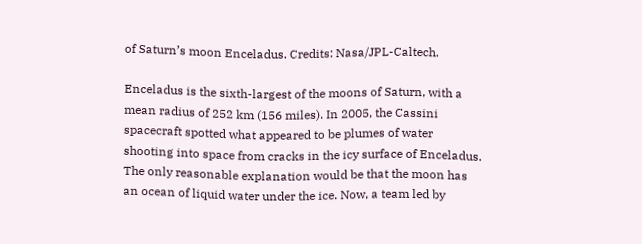of Saturn’s moon Enceladus. Credits: Nasa/JPL-Caltech.

Enceladus is the sixth-largest of the moons of Saturn, with a mean radius of 252 km (156 miles). In 2005, the Cassini spacecraft spotted what appeared to be plumes of water shooting into space from cracks in the icy surface of Enceladus. The only reasonable explanation would be that the moon has an ocean of liquid water under the ice. Now, a team led by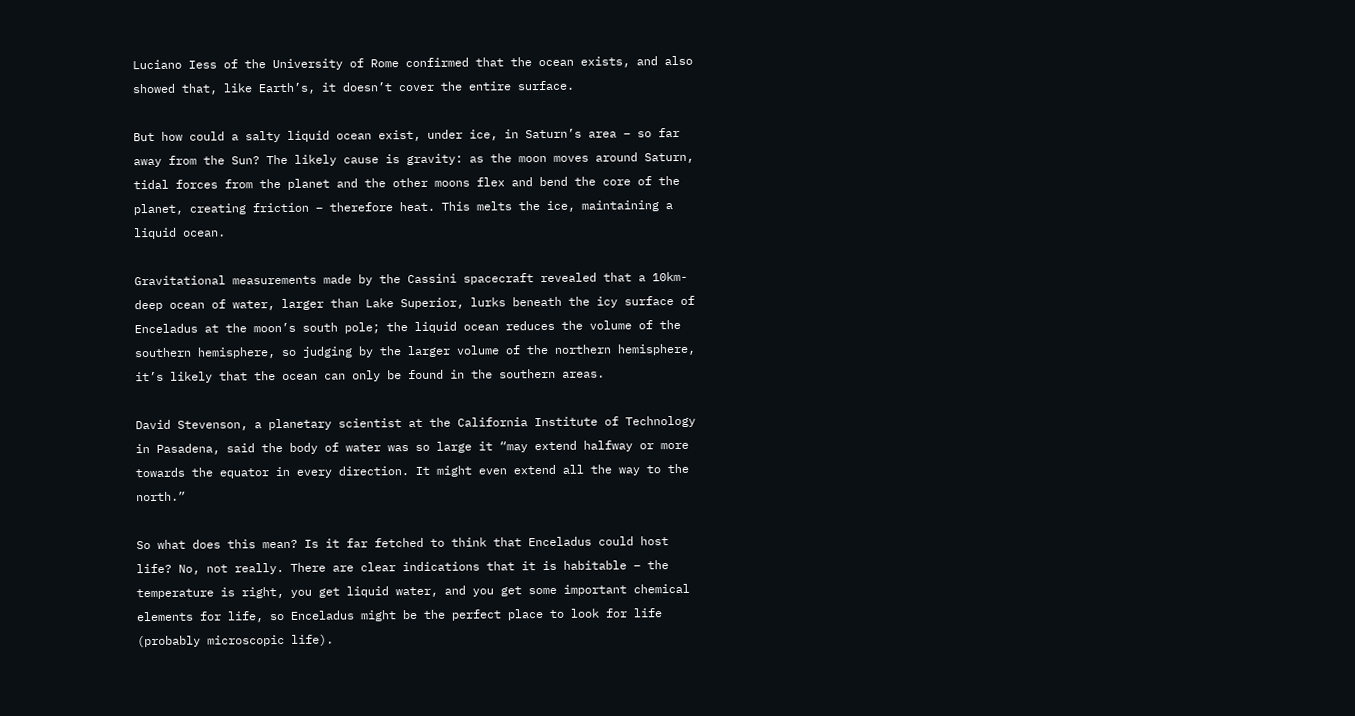Luciano Iess of the University of Rome confirmed that the ocean exists, and also showed that, like Earth’s, it doesn’t cover the entire surface.

But how could a salty liquid ocean exist, under ice, in Saturn’s area – so far away from the Sun? The likely cause is gravity: as the moon moves around Saturn, tidal forces from the planet and the other moons flex and bend the core of the planet, creating friction – therefore heat. This melts the ice, maintaining a liquid ocean.

Gravitational measurements made by the Cassini spacecraft revealed that a 10km-deep ocean of water, larger than Lake Superior, lurks beneath the icy surface of Enceladus at the moon’s south pole; the liquid ocean reduces the volume of the southern hemisphere, so judging by the larger volume of the northern hemisphere, it’s likely that the ocean can only be found in the southern areas.

David Stevenson, a planetary scientist at the California Institute of Technology in Pasadena, said the body of water was so large it “may extend halfway or more towards the equator in every direction. It might even extend all the way to the north.”

So what does this mean? Is it far fetched to think that Enceladus could host life? No, not really. There are clear indications that it is habitable – the temperature is right, you get liquid water, and you get some important chemical elements for life, so Enceladus might be the perfect place to look for life (probably microscopic life).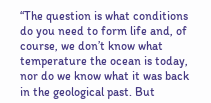“The question is what conditions do you need to form life and, of course, we don’t know what temperature the ocean is today, nor do we know what it was back in the geological past. But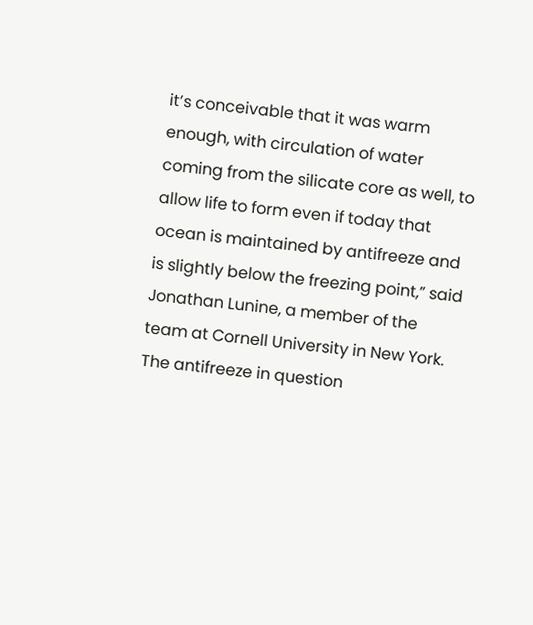it’s conceivable that it was warm enough, with circulation of water coming from the silicate core as well, to allow life to form even if today that ocean is maintained by antifreeze and is slightly below the freezing point,” said Jonathan Lunine, a member of the team at Cornell University in New York. The antifreeze in question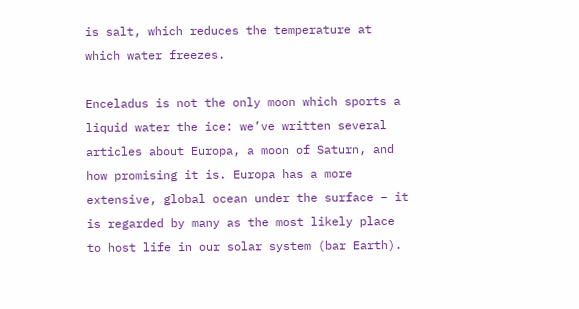is salt, which reduces the temperature at which water freezes.

Enceladus is not the only moon which sports a liquid water the ice: we’ve written several articles about Europa, a moon of Saturn, and how promising it is. Europa has a more extensive, global ocean under the surface – it is regarded by many as the most likely place to host life in our solar system (bar Earth).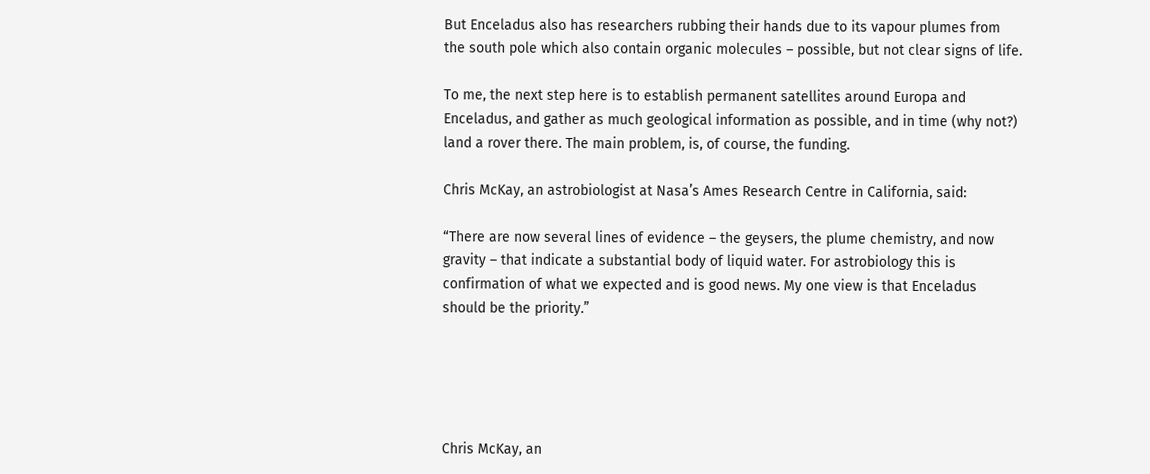But Enceladus also has researchers rubbing their hands due to its vapour plumes from the south pole which also contain organic molecules – possible, but not clear signs of life.

To me, the next step here is to establish permanent satellites around Europa and Enceladus, and gather as much geological information as possible, and in time (why not?) land a rover there. The main problem, is, of course, the funding.

Chris McKay, an astrobiologist at Nasa’s Ames Research Centre in California, said:

“There are now several lines of evidence – the geysers, the plume chemistry, and now gravity – that indicate a substantial body of liquid water. For astrobiology this is confirmation of what we expected and is good news. My one view is that Enceladus should be the priority.”





Chris McKay, an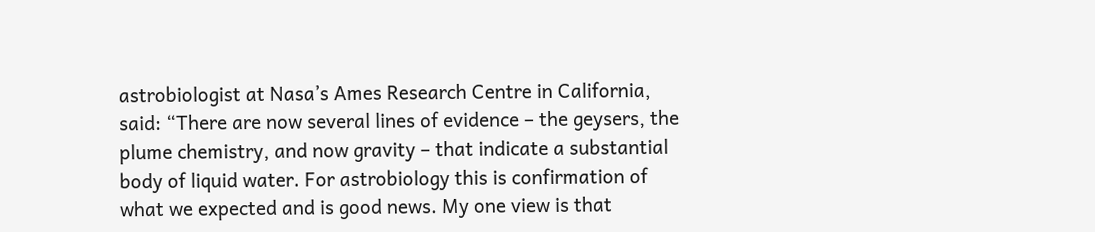astrobiologist at Nasa’s Ames Research Centre in California, said: “There are now several lines of evidence – the geysers, the plume chemistry, and now gravity – that indicate a substantial body of liquid water. For astrobiology this is confirmation of what we expected and is good news. My one view is that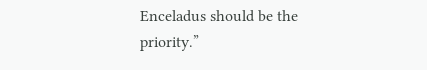Enceladus should be the priority.”